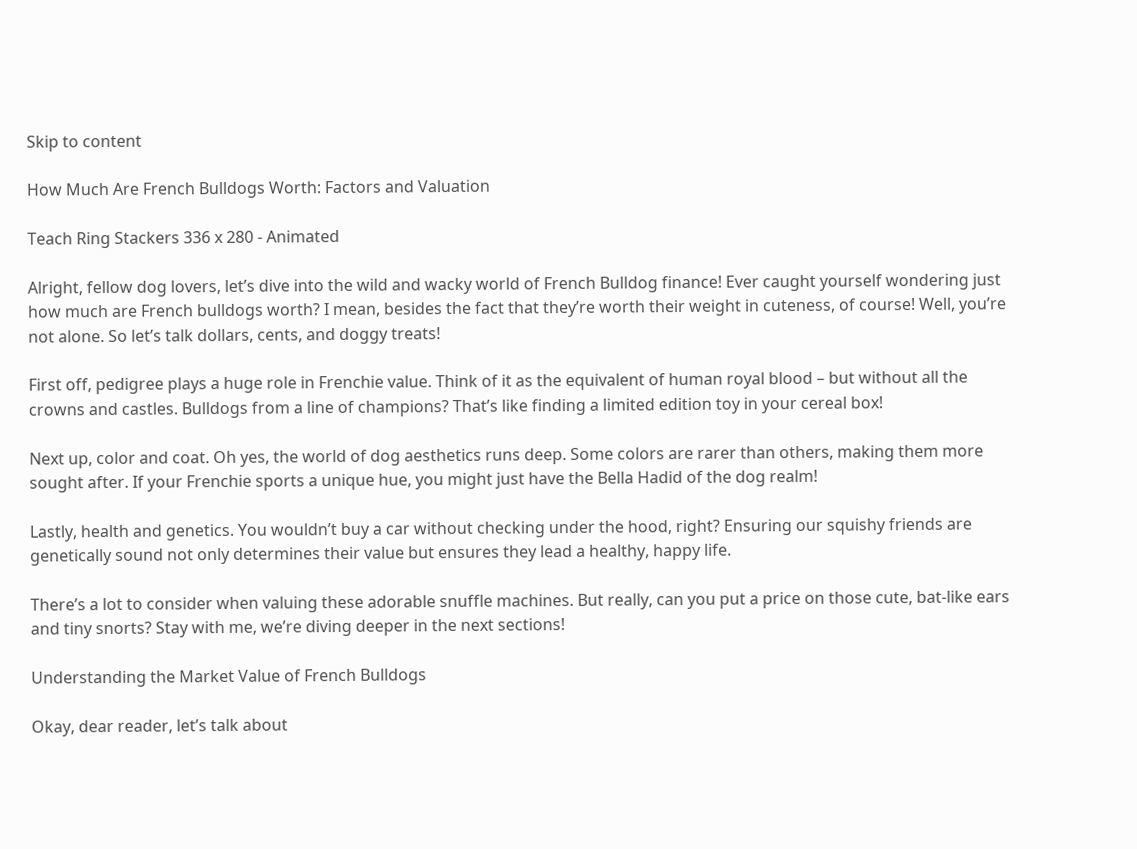Skip to content

How Much Are French Bulldogs Worth: Factors and Valuation

Teach Ring Stackers 336 x 280 - Animated

Alright, fellow dog lovers, let’s dive into the wild and wacky world of French Bulldog finance! Ever caught yourself wondering just how much are French bulldogs worth? I mean, besides the fact that they’re worth their weight in cuteness, of course! Well, you’re not alone. So let’s talk dollars, cents, and doggy treats!

First off, pedigree plays a huge role in Frenchie value. Think of it as the equivalent of human royal blood – but without all the crowns and castles. Bulldogs from a line of champions? That’s like finding a limited edition toy in your cereal box!

Next up, color and coat. Oh yes, the world of dog aesthetics runs deep. Some colors are rarer than others, making them more sought after. If your Frenchie sports a unique hue, you might just have the Bella Hadid of the dog realm!

Lastly, health and genetics. You wouldn’t buy a car without checking under the hood, right? Ensuring our squishy friends are genetically sound not only determines their value but ensures they lead a healthy, happy life.

There’s a lot to consider when valuing these adorable snuffle machines. But really, can you put a price on those cute, bat-like ears and tiny snorts? Stay with me, we’re diving deeper in the next sections!

Understanding the Market Value of French Bulldogs

Okay, dear reader, let’s talk about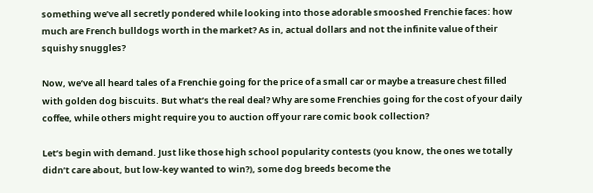something we’ve all secretly pondered while looking into those adorable smooshed Frenchie faces: how much are French bulldogs worth in the market? As in, actual dollars and not the infinite value of their squishy snuggles?

Now, we’ve all heard tales of a Frenchie going for the price of a small car or maybe a treasure chest filled with golden dog biscuits. But what’s the real deal? Why are some Frenchies going for the cost of your daily coffee, while others might require you to auction off your rare comic book collection?

Let’s begin with demand. Just like those high school popularity contests (you know, the ones we totally didn’t care about, but low-key wanted to win?), some dog breeds become the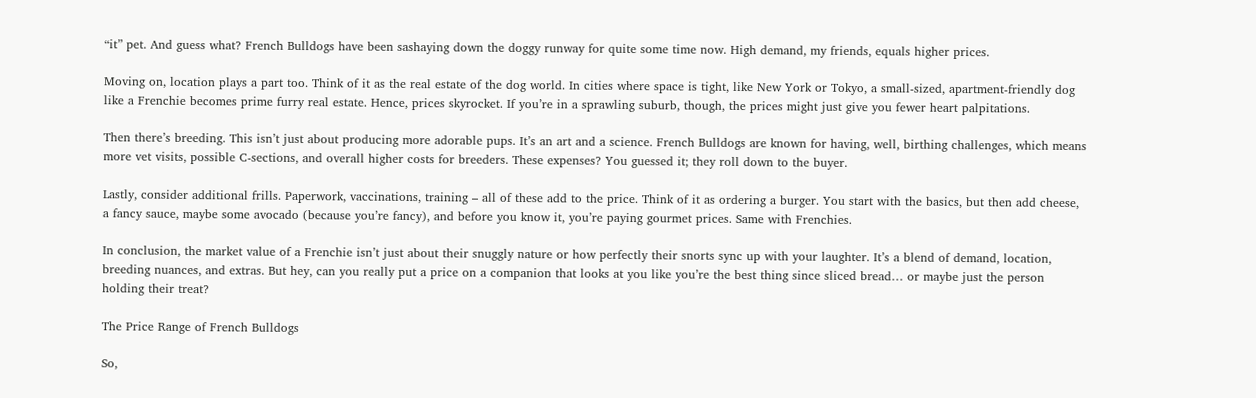“it” pet. And guess what? French Bulldogs have been sashaying down the doggy runway for quite some time now. High demand, my friends, equals higher prices.

Moving on, location plays a part too. Think of it as the real estate of the dog world. In cities where space is tight, like New York or Tokyo, a small-sized, apartment-friendly dog like a Frenchie becomes prime furry real estate. Hence, prices skyrocket. If you’re in a sprawling suburb, though, the prices might just give you fewer heart palpitations.

Then there’s breeding. This isn’t just about producing more adorable pups. It’s an art and a science. French Bulldogs are known for having, well, birthing challenges, which means more vet visits, possible C-sections, and overall higher costs for breeders. These expenses? You guessed it; they roll down to the buyer.

Lastly, consider additional frills. Paperwork, vaccinations, training – all of these add to the price. Think of it as ordering a burger. You start with the basics, but then add cheese, a fancy sauce, maybe some avocado (because you’re fancy), and before you know it, you’re paying gourmet prices. Same with Frenchies.

In conclusion, the market value of a Frenchie isn’t just about their snuggly nature or how perfectly their snorts sync up with your laughter. It’s a blend of demand, location, breeding nuances, and extras. But hey, can you really put a price on a companion that looks at you like you’re the best thing since sliced bread… or maybe just the person holding their treat?

The Price Range of French Bulldogs

So,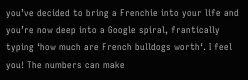you’ve decided to bring a Frenchie into your life and you’re now deep into a Google spiral, frantically typing ‘how much are French bulldogs worth‘. I feel you! The numbers can make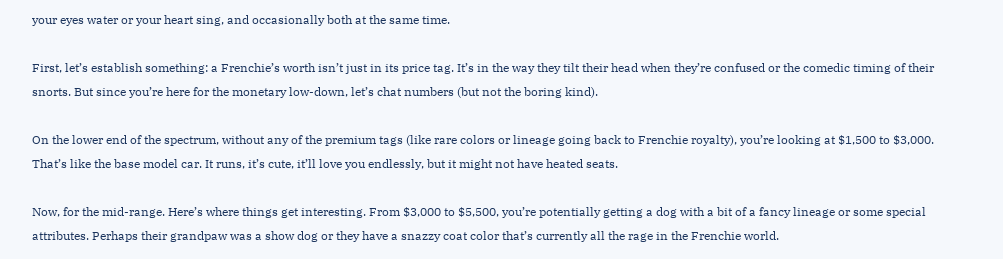your eyes water or your heart sing, and occasionally both at the same time.

First, let’s establish something: a Frenchie’s worth isn’t just in its price tag. It’s in the way they tilt their head when they’re confused or the comedic timing of their snorts. But since you’re here for the monetary low-down, let’s chat numbers (but not the boring kind).

On the lower end of the spectrum, without any of the premium tags (like rare colors or lineage going back to Frenchie royalty), you’re looking at $1,500 to $3,000. That’s like the base model car. It runs, it’s cute, it’ll love you endlessly, but it might not have heated seats.

Now, for the mid-range. Here’s where things get interesting. From $3,000 to $5,500, you’re potentially getting a dog with a bit of a fancy lineage or some special attributes. Perhaps their grandpaw was a show dog or they have a snazzy coat color that’s currently all the rage in the Frenchie world.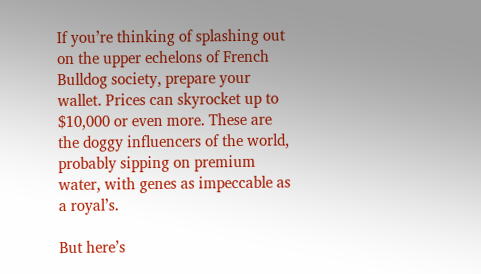If you’re thinking of splashing out on the upper echelons of French Bulldog society, prepare your wallet. Prices can skyrocket up to $10,000 or even more. These are the doggy influencers of the world, probably sipping on premium water, with genes as impeccable as a royal’s.

But here’s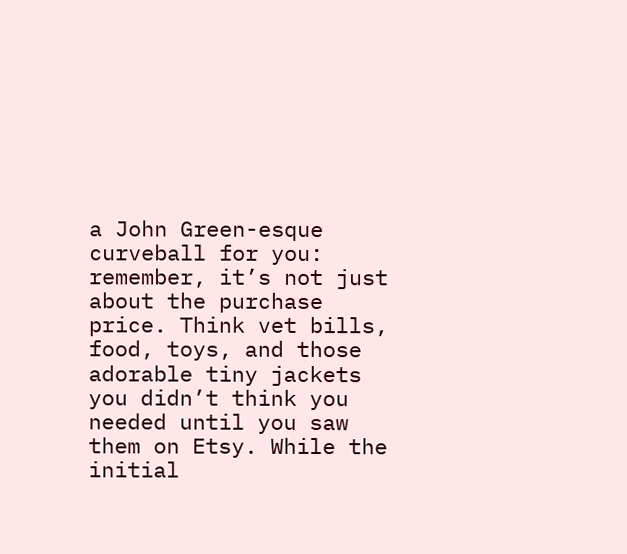a John Green-esque curveball for you: remember, it’s not just about the purchase price. Think vet bills, food, toys, and those adorable tiny jackets you didn’t think you needed until you saw them on Etsy. While the initial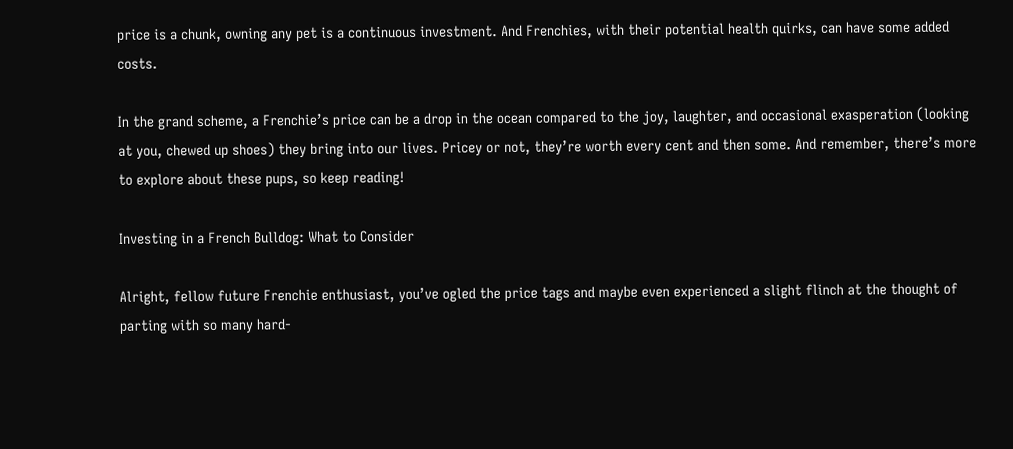price is a chunk, owning any pet is a continuous investment. And Frenchies, with their potential health quirks, can have some added costs.

In the grand scheme, a Frenchie’s price can be a drop in the ocean compared to the joy, laughter, and occasional exasperation (looking at you, chewed up shoes) they bring into our lives. Pricey or not, they’re worth every cent and then some. And remember, there’s more to explore about these pups, so keep reading!

Investing in a French Bulldog: What to Consider

Alright, fellow future Frenchie enthusiast, you’ve ogled the price tags and maybe even experienced a slight flinch at the thought of parting with so many hard-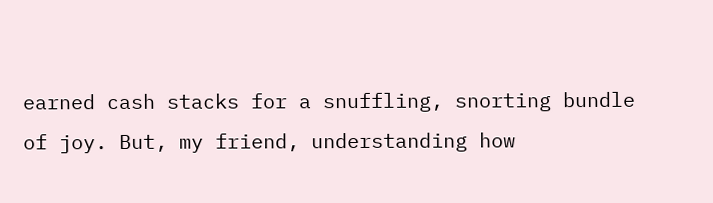earned cash stacks for a snuffling, snorting bundle of joy. But, my friend, understanding how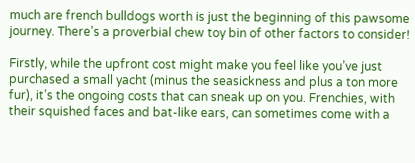much are french bulldogs worth is just the beginning of this pawsome journey. There’s a proverbial chew toy bin of other factors to consider!

Firstly, while the upfront cost might make you feel like you’ve just purchased a small yacht (minus the seasickness and plus a ton more fur), it’s the ongoing costs that can sneak up on you. Frenchies, with their squished faces and bat-like ears, can sometimes come with a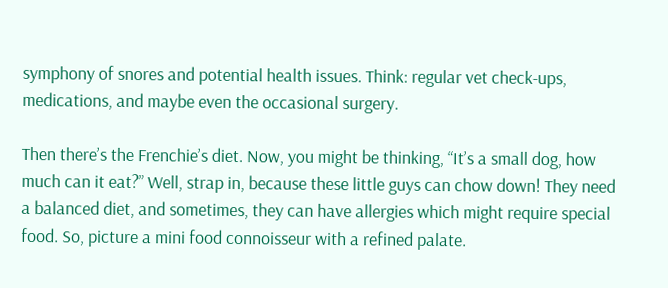symphony of snores and potential health issues. Think: regular vet check-ups, medications, and maybe even the occasional surgery.

Then there’s the Frenchie’s diet. Now, you might be thinking, “It’s a small dog, how much can it eat?” Well, strap in, because these little guys can chow down! They need a balanced diet, and sometimes, they can have allergies which might require special food. So, picture a mini food connoisseur with a refined palate.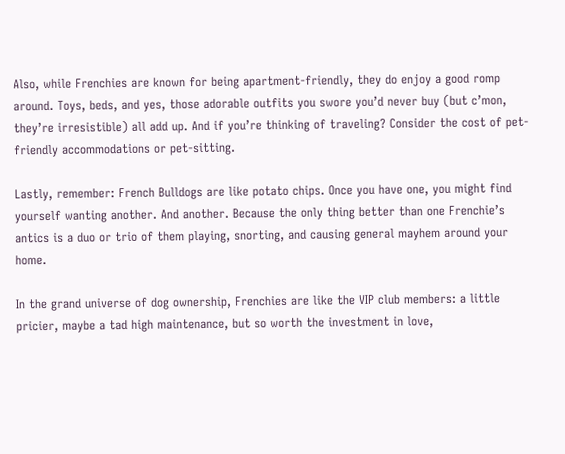Also, while Frenchies are known for being apartment-friendly, they do enjoy a good romp around. Toys, beds, and yes, those adorable outfits you swore you’d never buy (but c’mon, they’re irresistible) all add up. And if you’re thinking of traveling? Consider the cost of pet-friendly accommodations or pet-sitting.

Lastly, remember: French Bulldogs are like potato chips. Once you have one, you might find yourself wanting another. And another. Because the only thing better than one Frenchie’s antics is a duo or trio of them playing, snorting, and causing general mayhem around your home.

In the grand universe of dog ownership, Frenchies are like the VIP club members: a little pricier, maybe a tad high maintenance, but so worth the investment in love,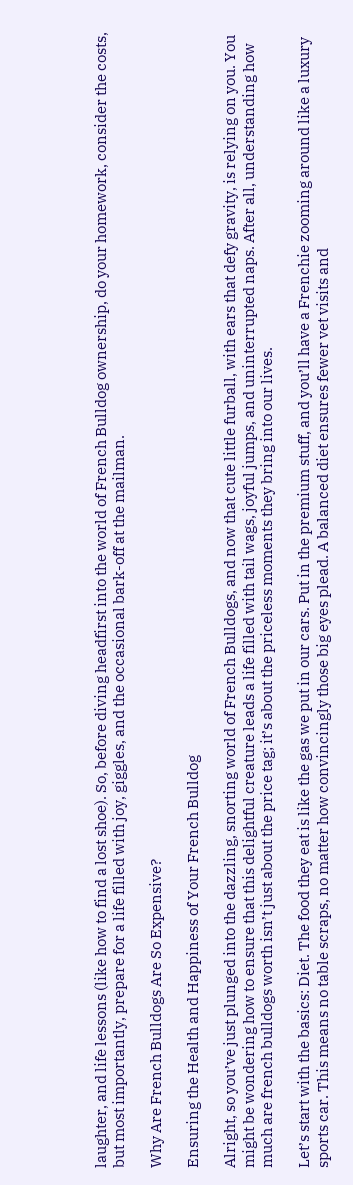laughter, and life lessons (like how to find a lost shoe). So, before diving headfirst into the world of French Bulldog ownership, do your homework, consider the costs, but most importantly, prepare for a life filled with joy, giggles, and the occasional bark-off at the mailman.

Why Are French Bulldogs Are So Expensive?

Ensuring the Health and Happiness of Your French Bulldog

Alright, so you’ve just plunged into the dazzling, snorting world of French Bulldogs, and now that cute little furball, with ears that defy gravity, is relying on you. You might be wondering how to ensure that this delightful creature leads a life filled with tail wags, joyful jumps, and uninterrupted naps. After all, understanding how much are french bulldogs worth isn’t just about the price tag; it’s about the priceless moments they bring into our lives.

Let’s start with the basics: Diet. The food they eat is like the gas we put in our cars. Put in the premium stuff, and you’ll have a Frenchie zooming around like a luxury sports car. This means no table scraps, no matter how convincingly those big eyes plead. A balanced diet ensures fewer vet visits and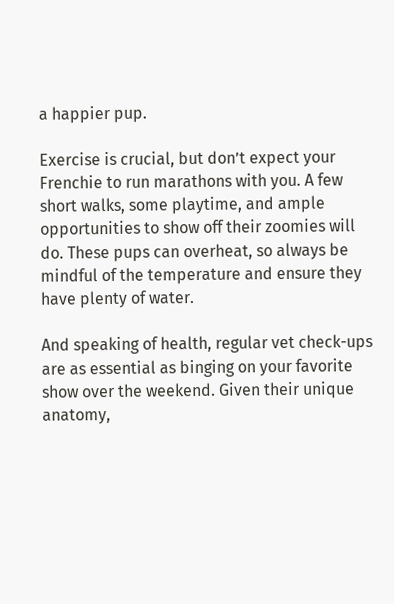a happier pup.

Exercise is crucial, but don’t expect your Frenchie to run marathons with you. A few short walks, some playtime, and ample opportunities to show off their zoomies will do. These pups can overheat, so always be mindful of the temperature and ensure they have plenty of water.

And speaking of health, regular vet check-ups are as essential as binging on your favorite show over the weekend. Given their unique anatomy,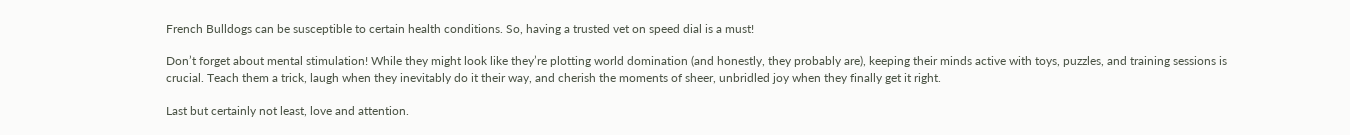French Bulldogs can be susceptible to certain health conditions. So, having a trusted vet on speed dial is a must!

Don’t forget about mental stimulation! While they might look like they’re plotting world domination (and honestly, they probably are), keeping their minds active with toys, puzzles, and training sessions is crucial. Teach them a trick, laugh when they inevitably do it their way, and cherish the moments of sheer, unbridled joy when they finally get it right.

Last but certainly not least, love and attention.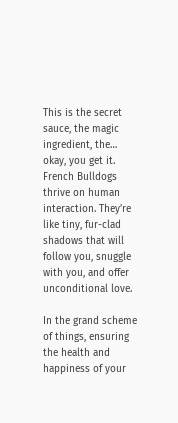This is the secret sauce, the magic ingredient, the… okay, you get it. French Bulldogs thrive on human interaction. They’re like tiny, fur-clad shadows that will follow you, snuggle with you, and offer unconditional love.

In the grand scheme of things, ensuring the health and happiness of your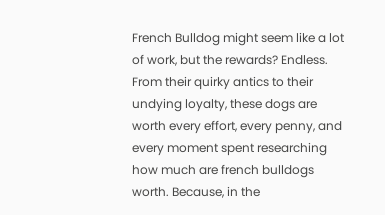French Bulldog might seem like a lot of work, but the rewards? Endless. From their quirky antics to their undying loyalty, these dogs are worth every effort, every penny, and every moment spent researching how much are french bulldogs worth. Because, in the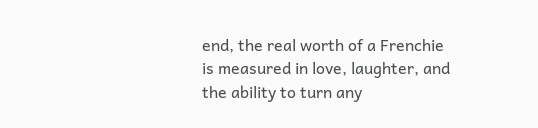end, the real worth of a Frenchie is measured in love, laughter, and the ability to turn any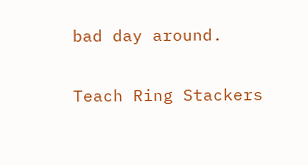bad day around.

Teach Ring Stackers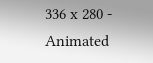336 x 280 - Animated